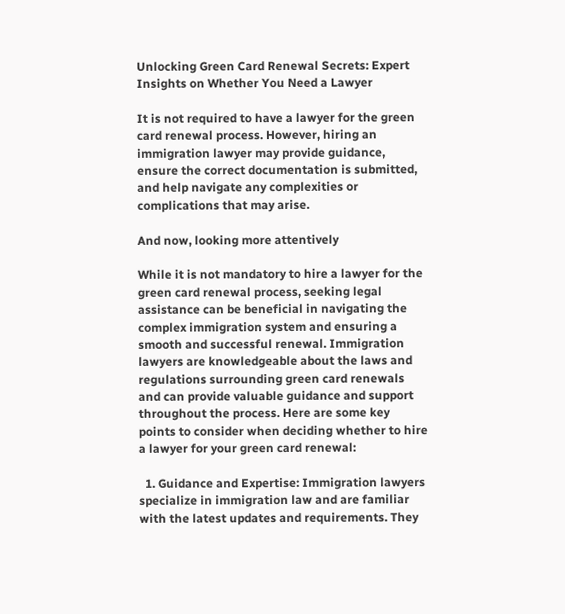Unlocking Green Card Renewal Secrets: Expert Insights on Whether You Need a Lawyer

It is not required to have a lawyer for the green card renewal process. However, hiring an immigration lawyer may provide guidance, ensure the correct documentation is submitted, and help navigate any complexities or complications that may arise.

And now, looking more attentively

While it is not mandatory to hire a lawyer for the green card renewal process, seeking legal assistance can be beneficial in navigating the complex immigration system and ensuring a smooth and successful renewal. Immigration lawyers are knowledgeable about the laws and regulations surrounding green card renewals and can provide valuable guidance and support throughout the process. Here are some key points to consider when deciding whether to hire a lawyer for your green card renewal:

  1. Guidance and Expertise: Immigration lawyers specialize in immigration law and are familiar with the latest updates and requirements. They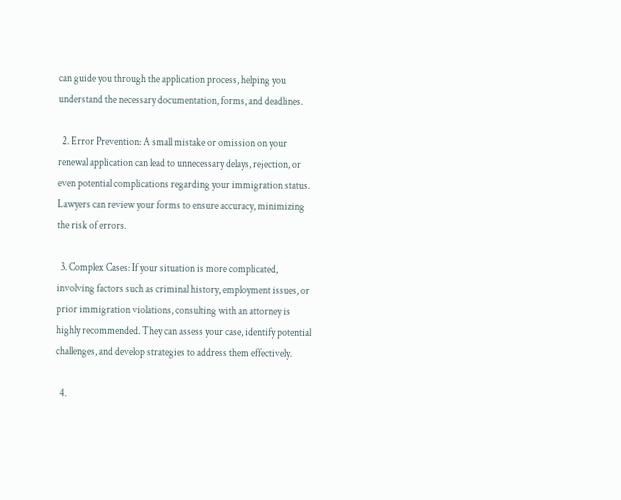can guide you through the application process, helping you understand the necessary documentation, forms, and deadlines.

  2. Error Prevention: A small mistake or omission on your renewal application can lead to unnecessary delays, rejection, or even potential complications regarding your immigration status. Lawyers can review your forms to ensure accuracy, minimizing the risk of errors.

  3. Complex Cases: If your situation is more complicated, involving factors such as criminal history, employment issues, or prior immigration violations, consulting with an attorney is highly recommended. They can assess your case, identify potential challenges, and develop strategies to address them effectively.

  4.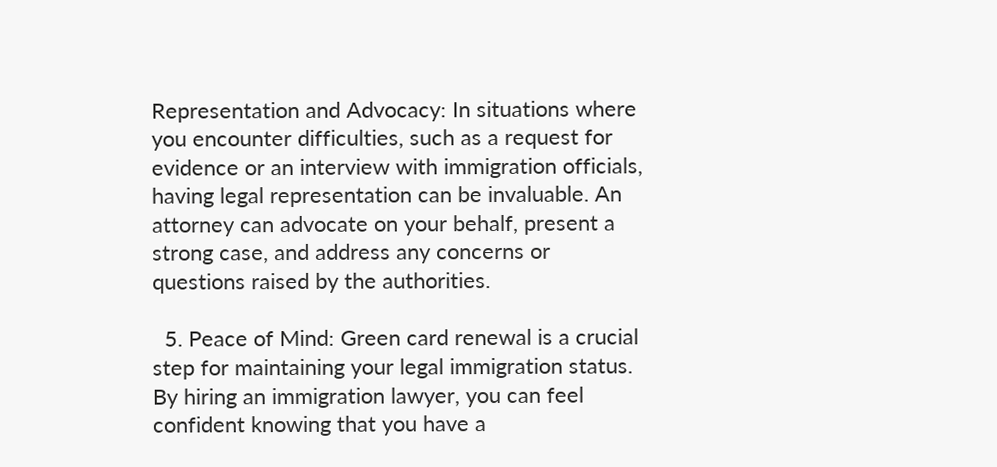Representation and Advocacy: In situations where you encounter difficulties, such as a request for evidence or an interview with immigration officials, having legal representation can be invaluable. An attorney can advocate on your behalf, present a strong case, and address any concerns or questions raised by the authorities.

  5. Peace of Mind: Green card renewal is a crucial step for maintaining your legal immigration status. By hiring an immigration lawyer, you can feel confident knowing that you have a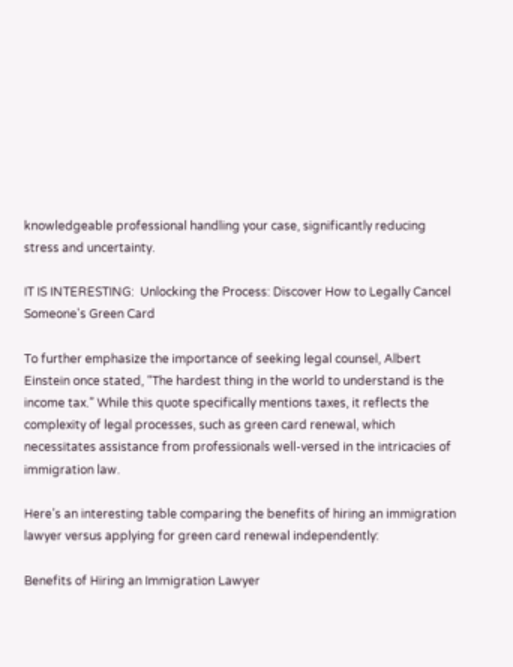knowledgeable professional handling your case, significantly reducing stress and uncertainty.

IT IS INTERESTING:  Unlocking the Process: Discover How to Legally Cancel Someone's Green Card

To further emphasize the importance of seeking legal counsel, Albert Einstein once stated, “The hardest thing in the world to understand is the income tax.” While this quote specifically mentions taxes, it reflects the complexity of legal processes, such as green card renewal, which necessitates assistance from professionals well-versed in the intricacies of immigration law.

Here’s an interesting table comparing the benefits of hiring an immigration lawyer versus applying for green card renewal independently:

Benefits of Hiring an Immigration Lawyer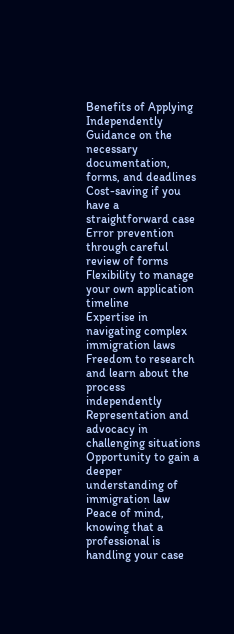Benefits of Applying Independently
Guidance on the necessary documentation, forms, and deadlines Cost-saving if you have a straightforward case
Error prevention through careful review of forms Flexibility to manage your own application timeline
Expertise in navigating complex immigration laws Freedom to research and learn about the process independently
Representation and advocacy in challenging situations Opportunity to gain a deeper understanding of immigration law
Peace of mind, knowing that a professional is handling your case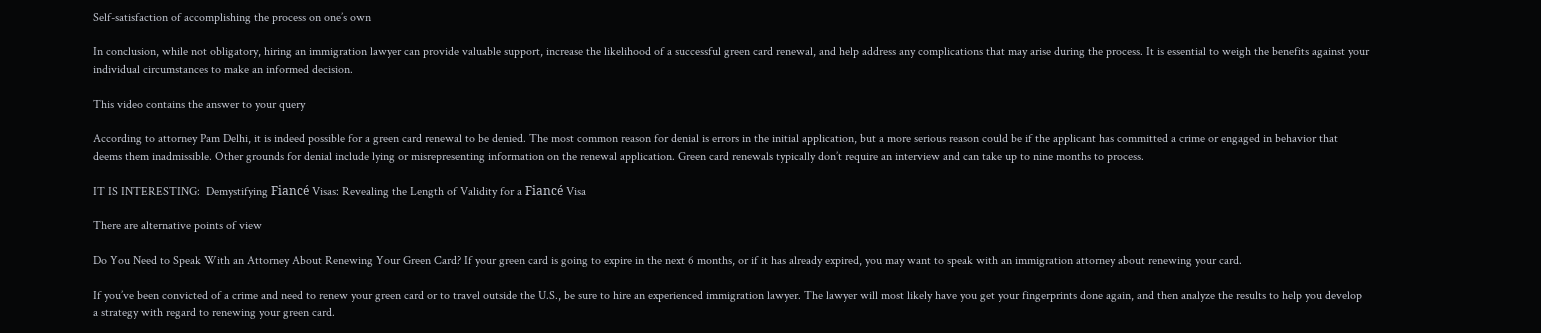Self-satisfaction of accomplishing the process on one’s own

In conclusion, while not obligatory, hiring an immigration lawyer can provide valuable support, increase the likelihood of a successful green card renewal, and help address any complications that may arise during the process. It is essential to weigh the benefits against your individual circumstances to make an informed decision.

This video contains the answer to your query

According to attorney Pam Delhi, it is indeed possible for a green card renewal to be denied. The most common reason for denial is errors in the initial application, but a more serious reason could be if the applicant has committed a crime or engaged in behavior that deems them inadmissible. Other grounds for denial include lying or misrepresenting information on the renewal application. Green card renewals typically don’t require an interview and can take up to nine months to process.

IT IS INTERESTING:  Demystifying Fiancé Visas: Revealing the Length of Validity for a Fiancé Visa

There are alternative points of view

Do You Need to Speak With an Attorney About Renewing Your Green Card? If your green card is going to expire in the next 6 months, or if it has already expired, you may want to speak with an immigration attorney about renewing your card.

If you’ve been convicted of a crime and need to renew your green card or to travel outside the U.S., be sure to hire an experienced immigration lawyer. The lawyer will most likely have you get your fingerprints done again, and then analyze the results to help you develop a strategy with regard to renewing your green card.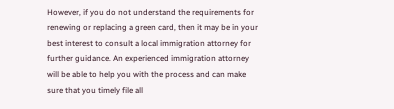However, if you do not understand the requirements for renewing or replacing a green card, then it may be in your best interest to consult a local immigration attorney for further guidance. An experienced immigration attorney will be able to help you with the process and can make sure that you timely file all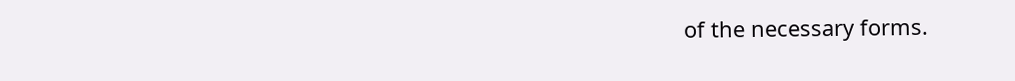of the necessary forms.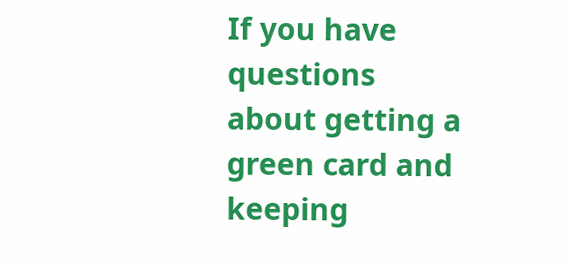If you have questions about getting a green card and keeping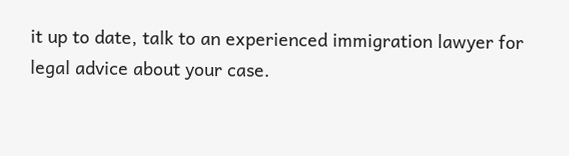it up to date, talk to an experienced immigration lawyer for legal advice about your case.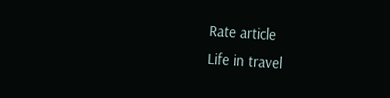Rate article
Life in travel